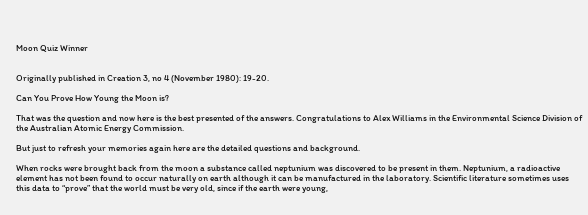Moon Quiz Winner


Originally published in Creation 3, no 4 (November 1980): 19-20.

Can You Prove How Young the Moon is?

That was the question and now here is the best presented of the answers. Congratulations to Alex Williams in the Environmental Science Division of the Australian Atomic Energy Commission.

But just to refresh your memories again here are the detailed questions and background.

When rocks were brought back from the moon a substance called neptunium was discovered to be present in them. Neptunium, a radioactive element has not been found to occur naturally on earth although it can be manufactured in the laboratory. Scientific literature sometimes uses this data to “prove” that the world must be very old, since if the earth were young,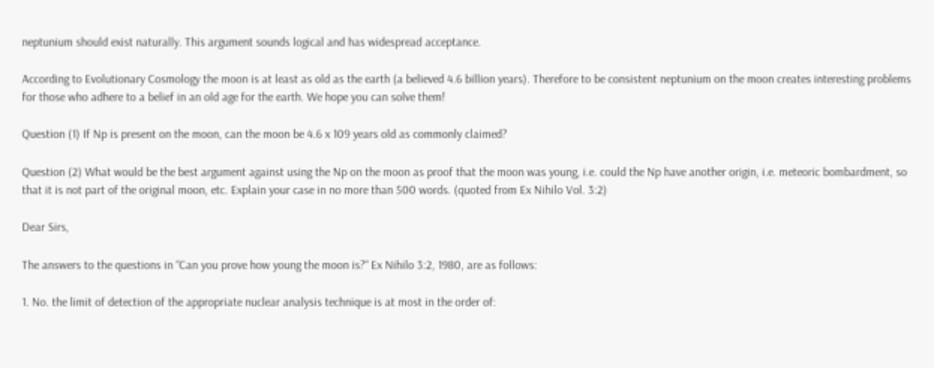neptunium should exist naturally. This argument sounds logical and has widespread acceptance.

According to Evolutionary Cosmology the moon is at least as old as the earth (a believed 4.6 billion years). Therefore to be consistent neptunium on the moon creates interesting problems for those who adhere to a belief in an old age for the earth. We hope you can solve them!

Question (1) If Np is present on the moon, can the moon be 4.6 x 109 years old as commonly claimed?

Question (2) What would be the best argument against using the Np on the moon as proof that the moon was young, i.e. could the Np have another origin, i.e. meteoric bombardment, so that it is not part of the original moon, etc. Explain your case in no more than 500 words. (quoted from Ex Nihilo Vol. 3:2)

Dear Sirs,

The answers to the questions in “Can you prove how young the moon is?“ Ex Nihilo 3:2, 1980, are as follows:

1. No. the limit of detection of the appropriate nuclear analysis technique is at most in the order of: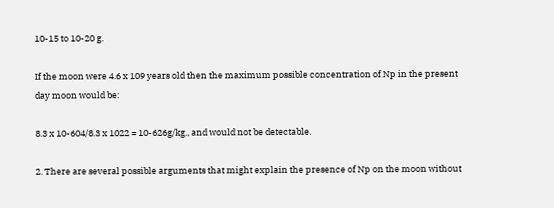10-15 to 10-20 g.

If the moon were 4.6 x 109 years old then the maximum possible concentration of Np in the present day moon would be:

8.3 x 10-604/8.3 x 1022 = 10-626g/kg., and would not be detectable.

2. There are several possible arguments that might explain the presence of Np on the moon without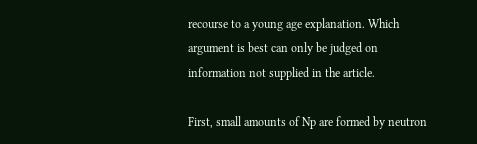recourse to a young age explanation. Which argument is best can only be judged on information not supplied in the article.

First, small amounts of Np are formed by neutron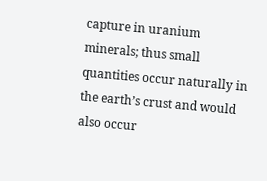capture in uranium minerals; thus small quantities occur naturally in the earth’s crust and would also occur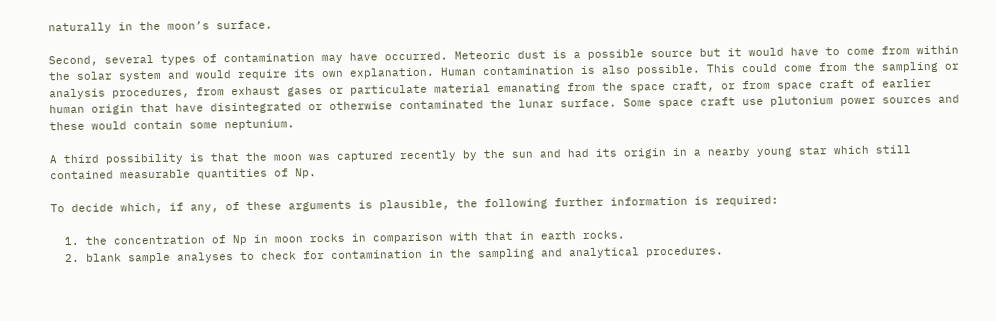naturally in the moon’s surface.

Second, several types of contamination may have occurred. Meteoric dust is a possible source but it would have to come from within the solar system and would require its own explanation. Human contamination is also possible. This could come from the sampling or analysis procedures, from exhaust gases or particulate material emanating from the space craft, or from space craft of earlier human origin that have disintegrated or otherwise contaminated the lunar surface. Some space craft use plutonium power sources and these would contain some neptunium.

A third possibility is that the moon was captured recently by the sun and had its origin in a nearby young star which still contained measurable quantities of Np.

To decide which, if any, of these arguments is plausible, the following further information is required:

  1. the concentration of Np in moon rocks in comparison with that in earth rocks.
  2. blank sample analyses to check for contamination in the sampling and analytical procedures.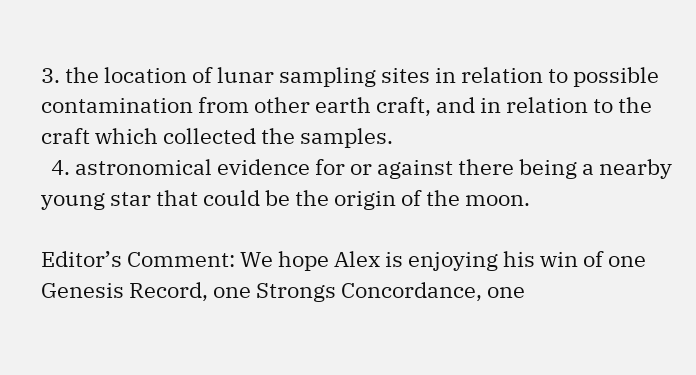3. the location of lunar sampling sites in relation to possible contamination from other earth craft, and in relation to the craft which collected the samples.
  4. astronomical evidence for or against there being a nearby young star that could be the origin of the moon.

Editor’s Comment: We hope Alex is enjoying his win of one Genesis Record, one Strongs Concordance, one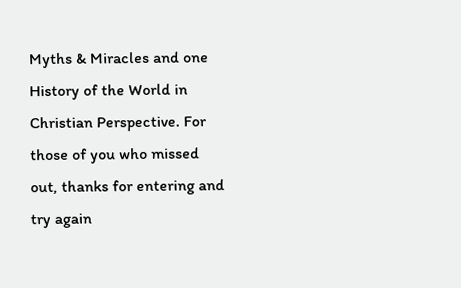Myths & Miracles and one History of the World in Christian Perspective. For those of you who missed out, thanks for entering and try again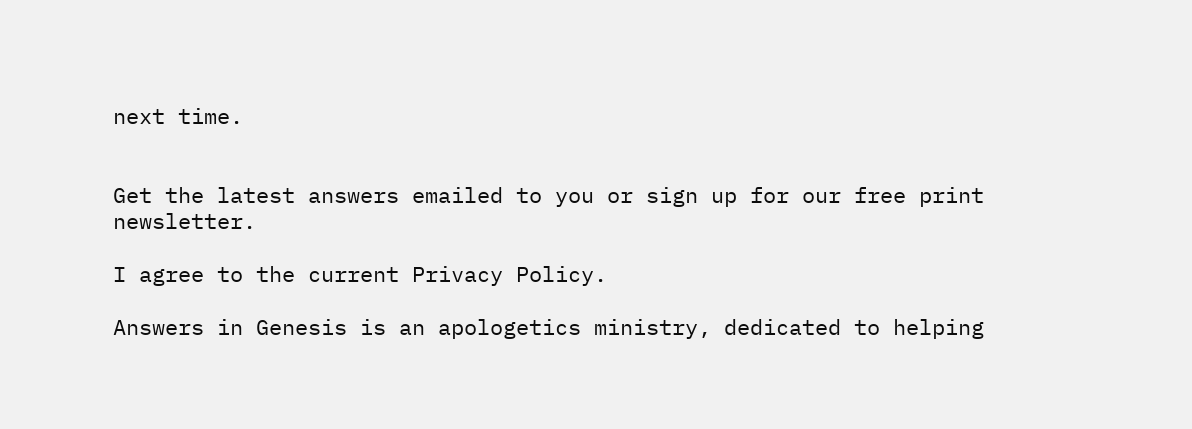next time.


Get the latest answers emailed to you or sign up for our free print newsletter.

I agree to the current Privacy Policy.

Answers in Genesis is an apologetics ministry, dedicated to helping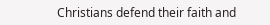Christians defend their faith and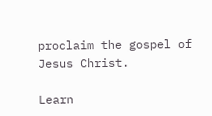proclaim the gospel of Jesus Christ.

Learn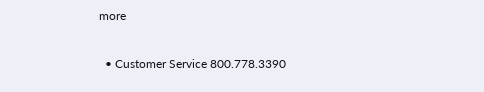more

  • Customer Service 800.778.3390